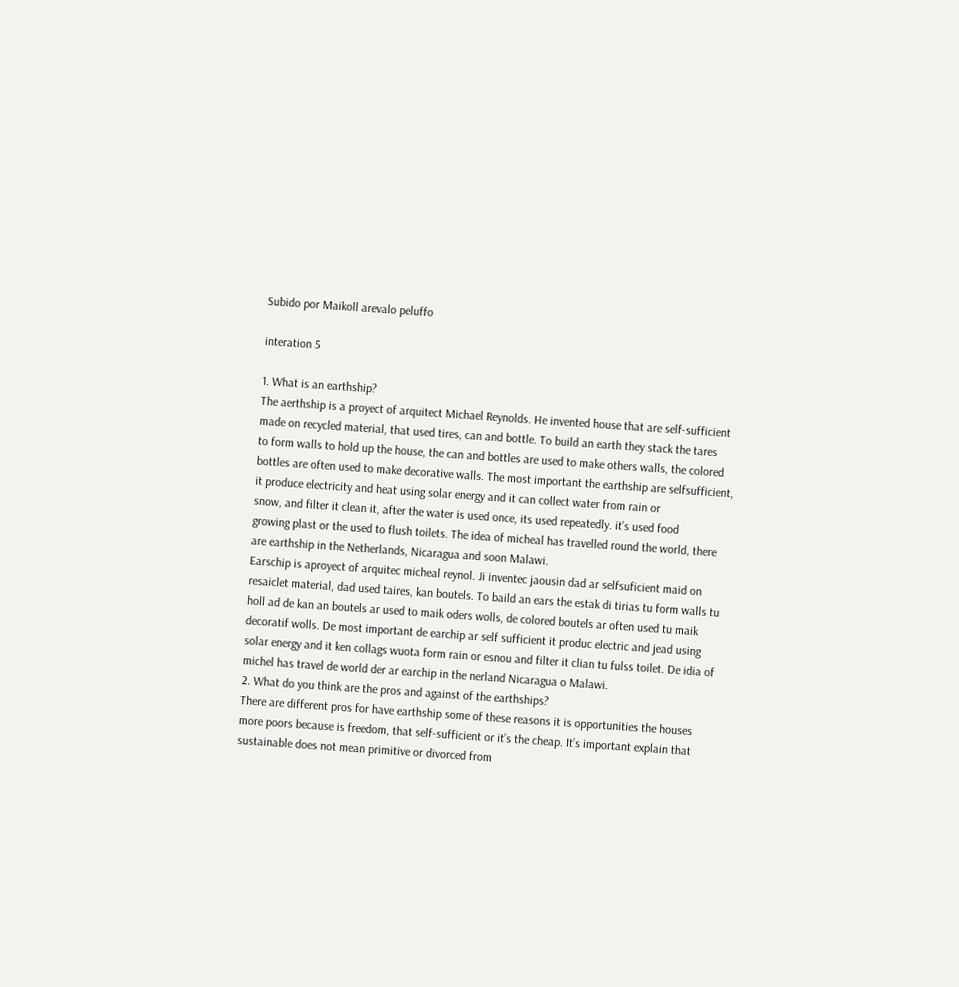Subido por Maikoll arevalo peluffo

interation 5

1. What is an earthship?
The aerthship is a proyect of arquitect Michael Reynolds. He invented house that are self-sufficient
made on recycled material, that used tires, can and bottle. To build an earth they stack the tares
to form walls to hold up the house, the can and bottles are used to make others walls, the colored
bottles are often used to make decorative walls. The most important the earthship are selfsufficient, it produce electricity and heat using solar energy and it can collect water from rain or
snow, and filter it clean it, after the water is used once, its used repeatedly. it’s used food
growing plast or the used to flush toilets. The idea of micheal has travelled round the world, there
are earthship in the Netherlands, Nicaragua and soon Malawi.
Earschip is aproyect of arquitec micheal reynol. Ji inventec jaousin dad ar selfsuficient maid on
resaiclet material, dad used taires, kan boutels. To baild an ears the estak di tirias tu form walls tu
holl ad de kan an boutels ar used to maik oders wolls, de colored boutels ar often used tu maik
decoratif wolls. De most important de earchip ar self sufficient it produc electric and jead using
solar energy and it ken collags wuota form rain or esnou and filter it clian tu fulss toilet. De idia of
michel has travel de world der ar earchip in the nerland Nicaragua o Malawi.
2. What do you think are the pros and against of the earthships?
There are different pros for have earthship some of these reasons it is opportunities the houses
more poors because is freedom, that self-sufficient or it’s the cheap. It’s important explain that
sustainable does not mean primitive or divorced from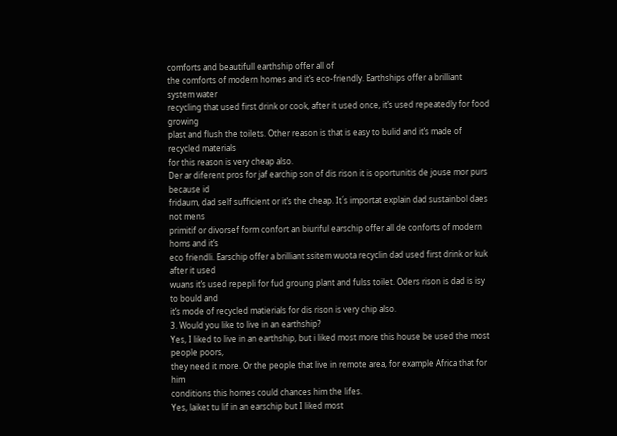comforts and beautifull earthship offer all of
the comforts of modern homes and it’s eco-friendly. Earthships offer a brilliant system water
recycling that used first drink or cook, after it used once, it’s used repeatedly for food growing
plast and flush the toilets. Other reason is that is easy to bulid and it’s made of recycled materials
for this reason is very cheap also.
Der ar diferent pros for jaf earchip son of dis rison it is oportunitis de jouse mor purs because id
fridaum, dad self sufficient or it’s the cheap. It´s importat explain dad sustainbol daes not mens
primitif or divorsef form confort an biuriful earschip offer all de conforts of modern homs and it’s
eco friendli. Earschip offer a brilliant ssitem wuota recyclin dad used first drink or kuk after it used
wuans it’s used repepli for fud groung plant and fulss toilet. Oders rison is dad is isy to bould and
it’s mode of recycled matierials for dis rison is very chip also.
3. Would you like to live in an earthship?
Yes, I liked to live in an earthship, but i liked most more this house be used the most people poors,
they need it more. Or the people that live in remote area, for example Africa that for him
conditions this homes could chances him the lifes.
Yes, laiket tu lif in an earschip but I liked most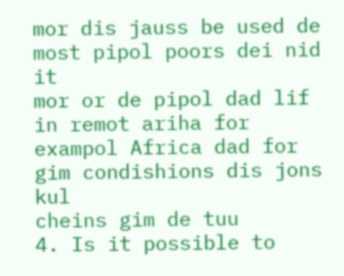mor dis jauss be used de most pipol poors dei nid it
mor or de pipol dad lif in remot ariha for exampol Africa dad for gim condishions dis jons kul
cheins gim de tuu
4. Is it possible to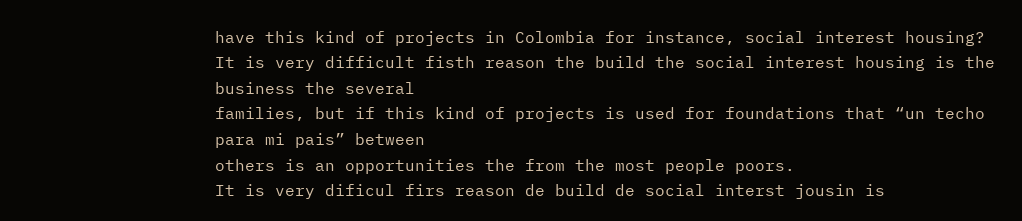have this kind of projects in Colombia for instance, social interest housing?
It is very difficult fisth reason the build the social interest housing is the business the several
families, but if this kind of projects is used for foundations that “un techo para mi pais” between
others is an opportunities the from the most people poors.
It is very dificul firs reason de build de social interst jousin is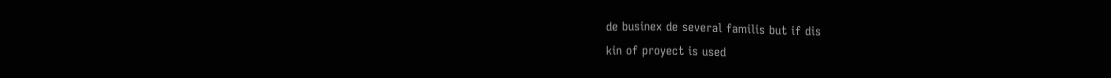de businex de several familis but if dis
kin of proyect is used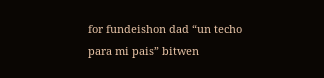for fundeishon dad “un techo para mi pais” bitwen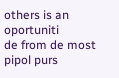others is an oportuniti
de from de most pipol purs